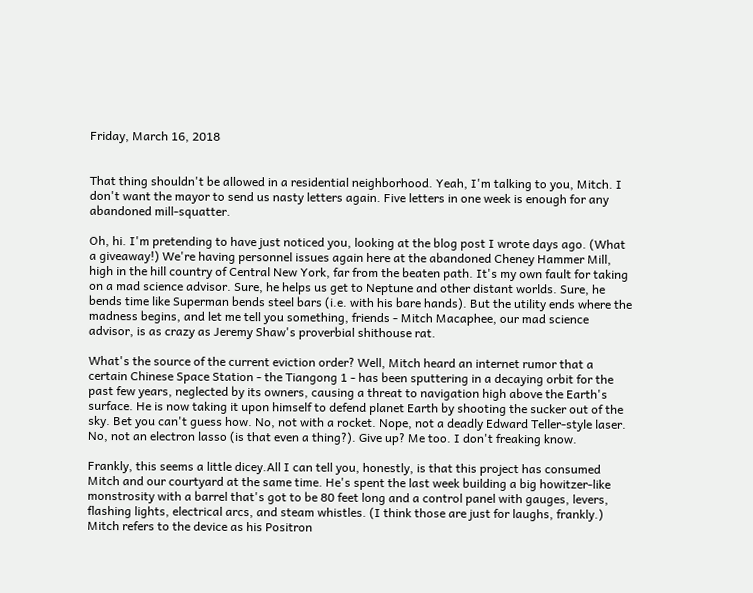Friday, March 16, 2018


That thing shouldn't be allowed in a residential neighborhood. Yeah, I'm talking to you, Mitch. I don't want the mayor to send us nasty letters again. Five letters in one week is enough for any abandoned mill-squatter.

Oh, hi. I'm pretending to have just noticed you, looking at the blog post I wrote days ago. (What a giveaway!) We're having personnel issues again here at the abandoned Cheney Hammer Mill, high in the hill country of Central New York, far from the beaten path. It's my own fault for taking on a mad science advisor. Sure, he helps us get to Neptune and other distant worlds. Sure, he bends time like Superman bends steel bars (i.e. with his bare hands). But the utility ends where the madness begins, and let me tell you something, friends - Mitch Macaphee, our mad science advisor, is as crazy as Jeremy Shaw's proverbial shithouse rat.

What's the source of the current eviction order? Well, Mitch heard an internet rumor that a certain Chinese Space Station - the Tiangong 1 - has been sputtering in a decaying orbit for the past few years, neglected by its owners, causing a threat to navigation high above the Earth's surface. He is now taking it upon himself to defend planet Earth by shooting the sucker out of the sky. Bet you can't guess how. No, not with a rocket. Nope, not a deadly Edward Teller-style laser. No, not an electron lasso (is that even a thing?). Give up? Me too. I don't freaking know.

Frankly, this seems a little dicey.All I can tell you, honestly, is that this project has consumed Mitch and our courtyard at the same time. He's spent the last week building a big howitzer-like monstrosity with a barrel that's got to be 80 feet long and a control panel with gauges, levers, flashing lights, electrical arcs, and steam whistles. (I think those are just for laughs, frankly.) Mitch refers to the device as his Positron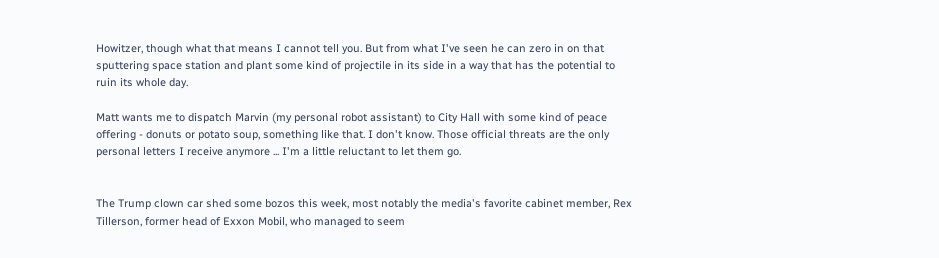Howitzer, though what that means I cannot tell you. But from what I've seen he can zero in on that sputtering space station and plant some kind of projectile in its side in a way that has the potential to ruin its whole day.

Matt wants me to dispatch Marvin (my personal robot assistant) to City Hall with some kind of peace offering - donuts or potato soup, something like that. I don't know. Those official threats are the only personal letters I receive anymore ... I'm a little reluctant to let them go.


The Trump clown car shed some bozos this week, most notably the media's favorite cabinet member, Rex Tillerson, former head of Exxon Mobil, who managed to seem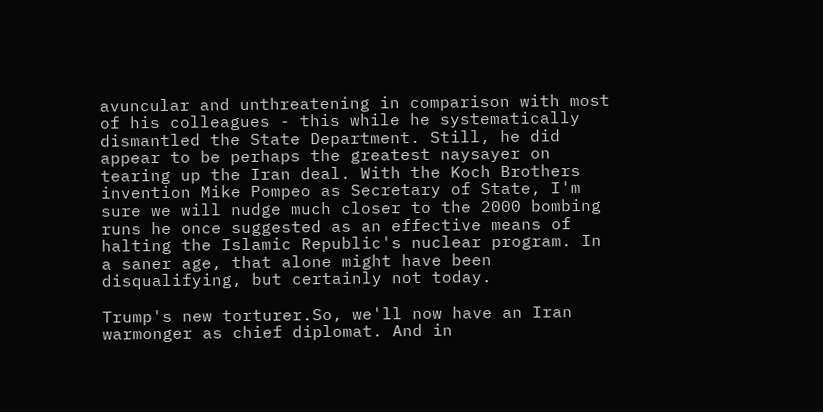avuncular and unthreatening in comparison with most of his colleagues - this while he systematically dismantled the State Department. Still, he did appear to be perhaps the greatest naysayer on tearing up the Iran deal. With the Koch Brothers invention Mike Pompeo as Secretary of State, I'm sure we will nudge much closer to the 2000 bombing runs he once suggested as an effective means of halting the Islamic Republic's nuclear program. In a saner age, that alone might have been disqualifying, but certainly not today.

Trump's new torturer.So, we'll now have an Iran warmonger as chief diplomat. And in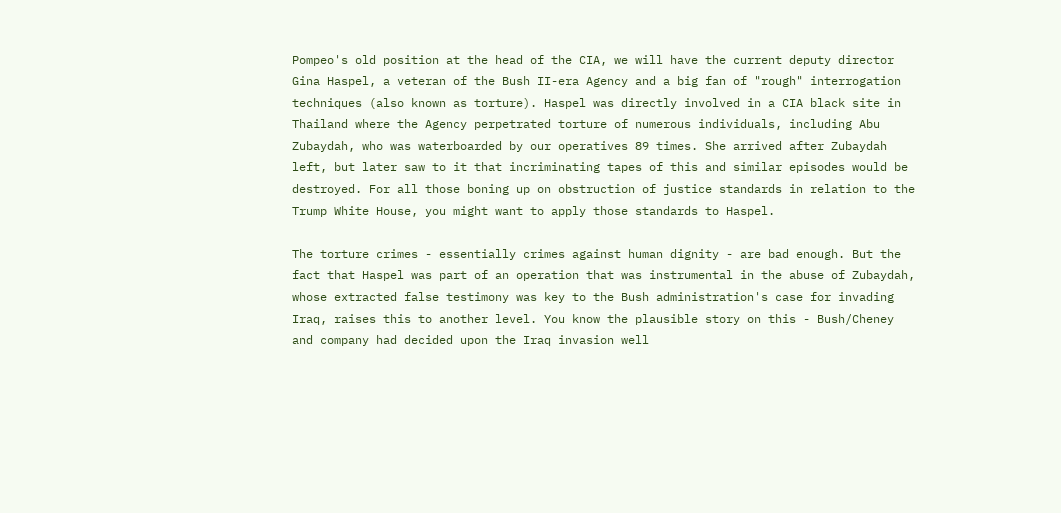Pompeo's old position at the head of the CIA, we will have the current deputy director Gina Haspel, a veteran of the Bush II-era Agency and a big fan of "rough" interrogation techniques (also known as torture). Haspel was directly involved in a CIA black site in Thailand where the Agency perpetrated torture of numerous individuals, including Abu Zubaydah, who was waterboarded by our operatives 89 times. She arrived after Zubaydah left, but later saw to it that incriminating tapes of this and similar episodes would be destroyed. For all those boning up on obstruction of justice standards in relation to the Trump White House, you might want to apply those standards to Haspel.

The torture crimes - essentially crimes against human dignity - are bad enough. But the fact that Haspel was part of an operation that was instrumental in the abuse of Zubaydah, whose extracted false testimony was key to the Bush administration's case for invading Iraq, raises this to another level. You know the plausible story on this - Bush/Cheney and company had decided upon the Iraq invasion well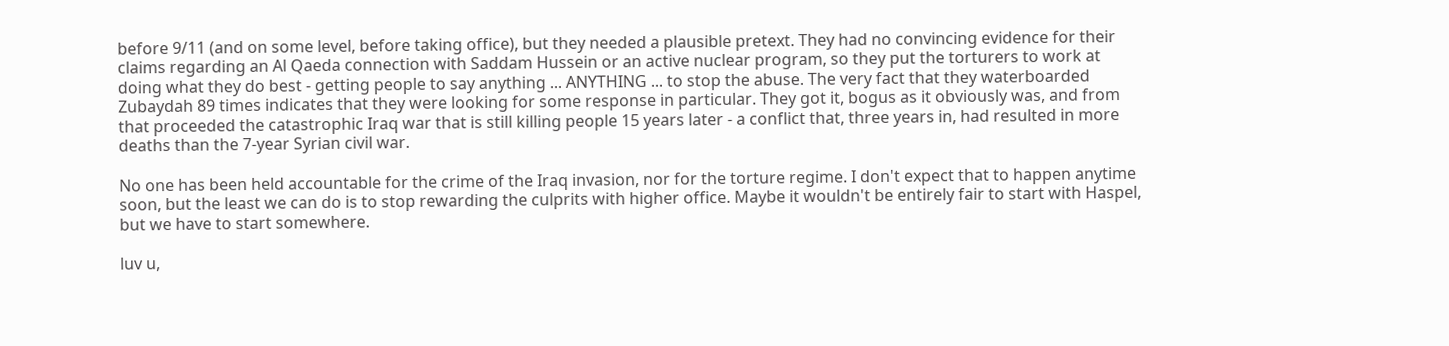before 9/11 (and on some level, before taking office), but they needed a plausible pretext. They had no convincing evidence for their claims regarding an Al Qaeda connection with Saddam Hussein or an active nuclear program, so they put the torturers to work at doing what they do best - getting people to say anything ... ANYTHING ... to stop the abuse. The very fact that they waterboarded Zubaydah 89 times indicates that they were looking for some response in particular. They got it, bogus as it obviously was, and from that proceeded the catastrophic Iraq war that is still killing people 15 years later - a conflict that, three years in, had resulted in more deaths than the 7-year Syrian civil war.

No one has been held accountable for the crime of the Iraq invasion, nor for the torture regime. I don't expect that to happen anytime soon, but the least we can do is to stop rewarding the culprits with higher office. Maybe it wouldn't be entirely fair to start with Haspel, but we have to start somewhere.

luv u,